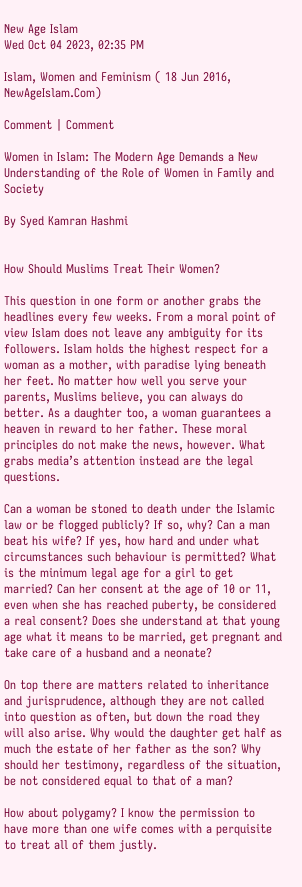New Age Islam
Wed Oct 04 2023, 02:35 PM

Islam, Women and Feminism ( 18 Jun 2016, NewAgeIslam.Com)

Comment | Comment

Women in Islam: The Modern Age Demands a New Understanding of the Role of Women in Family and Society

By Syed Kamran Hashmi


How Should Muslims Treat Their Women?

This question in one form or another grabs the headlines every few weeks. From a moral point of view Islam does not leave any ambiguity for its followers. Islam holds the highest respect for a woman as a mother, with paradise lying beneath her feet. No matter how well you serve your parents, Muslims believe, you can always do better. As a daughter too, a woman guarantees a heaven in reward to her father. These moral principles do not make the news, however. What grabs media’s attention instead are the legal questions.

Can a woman be stoned to death under the Islamic law or be flogged publicly? If so, why? Can a man beat his wife? If yes, how hard and under what circumstances such behaviour is permitted? What is the minimum legal age for a girl to get married? Can her consent at the age of 10 or 11, even when she has reached puberty, be considered a real consent? Does she understand at that young age what it means to be married, get pregnant and take care of a husband and a neonate?

On top there are matters related to inheritance and jurisprudence, although they are not called into question as often, but down the road they will also arise. Why would the daughter get half as much the estate of her father as the son? Why should her testimony, regardless of the situation, be not considered equal to that of a man?

How about polygamy? I know the permission to have more than one wife comes with a perquisite to treat all of them justly.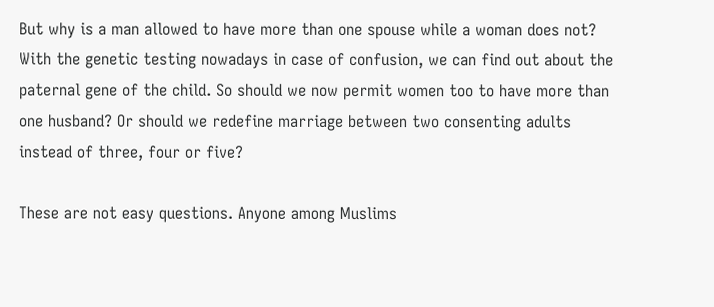But why is a man allowed to have more than one spouse while a woman does not? With the genetic testing nowadays in case of confusion, we can find out about the paternal gene of the child. So should we now permit women too to have more than one husband? Or should we redefine marriage between two consenting adults instead of three, four or five?

These are not easy questions. Anyone among Muslims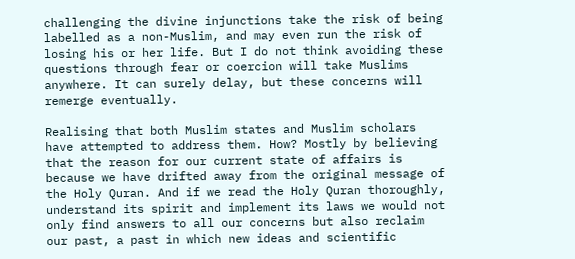challenging the divine injunctions take the risk of being labelled as a non-Muslim, and may even run the risk of losing his or her life. But I do not think avoiding these questions through fear or coercion will take Muslims anywhere. It can surely delay, but these concerns will remerge eventually.

Realising that both Muslim states and Muslim scholars have attempted to address them. How? Mostly by believing that the reason for our current state of affairs is because we have drifted away from the original message of the Holy Quran. And if we read the Holy Quran thoroughly, understand its spirit and implement its laws we would not only find answers to all our concerns but also reclaim our past, a past in which new ideas and scientific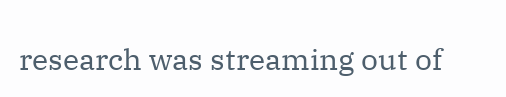research was streaming out of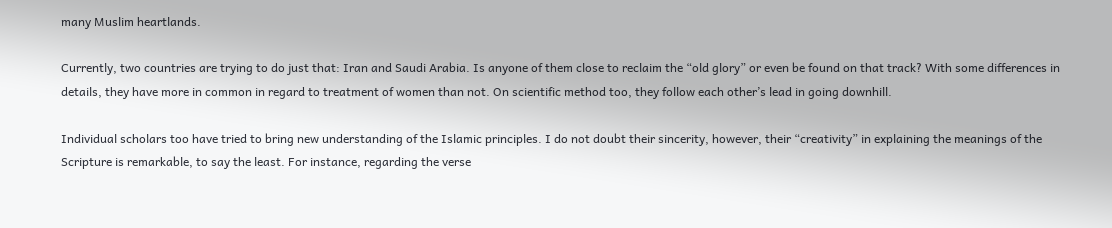many Muslim heartlands.

Currently, two countries are trying to do just that: Iran and Saudi Arabia. Is anyone of them close to reclaim the “old glory” or even be found on that track? With some differences in details, they have more in common in regard to treatment of women than not. On scientific method too, they follow each other’s lead in going downhill.

Individual scholars too have tried to bring new understanding of the Islamic principles. I do not doubt their sincerity, however, their “creativity” in explaining the meanings of the Scripture is remarkable, to say the least. For instance, regarding the verse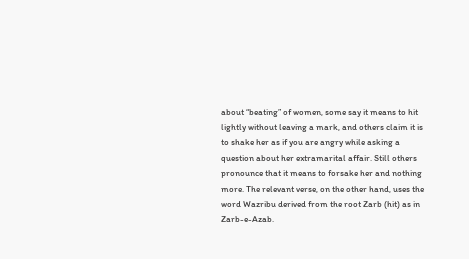about “beating” of women, some say it means to hit lightly without leaving a mark, and others claim it is to shake her as if you are angry while asking a question about her extramarital affair. Still others pronounce that it means to forsake her and nothing more. The relevant verse, on the other hand, uses the word Wazribu derived from the root Zarb (hit) as in Zarb-e-Azab.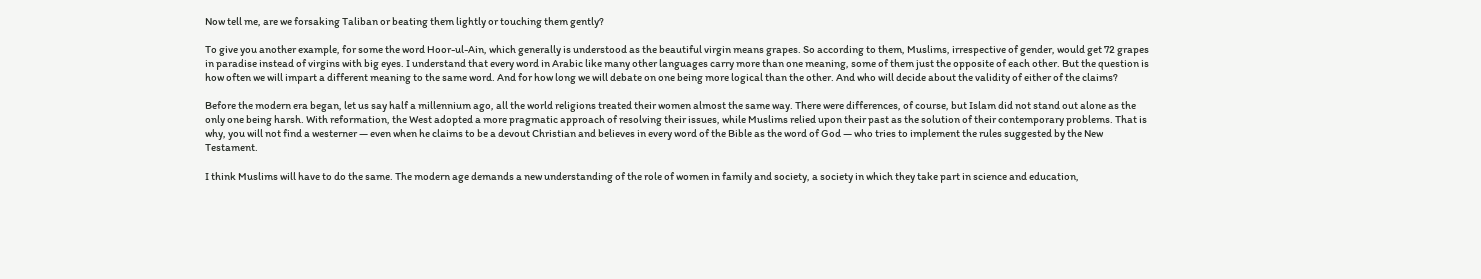Now tell me, are we forsaking Taliban or beating them lightly or touching them gently?

To give you another example, for some the word Hoor-ul-Ain, which generally is understood as the beautiful virgin means grapes. So according to them, Muslims, irrespective of gender, would get 72 grapes in paradise instead of virgins with big eyes. I understand that every word in Arabic like many other languages carry more than one meaning, some of them just the opposite of each other. But the question is how often we will impart a different meaning to the same word. And for how long we will debate on one being more logical than the other. And who will decide about the validity of either of the claims?

Before the modern era began, let us say half a millennium ago, all the world religions treated their women almost the same way. There were differences, of course, but Islam did not stand out alone as the only one being harsh. With reformation, the West adopted a more pragmatic approach of resolving their issues, while Muslims relied upon their past as the solution of their contemporary problems. That is why, you will not find a westerner — even when he claims to be a devout Christian and believes in every word of the Bible as the word of God — who tries to implement the rules suggested by the New Testament.

I think Muslims will have to do the same. The modern age demands a new understanding of the role of women in family and society, a society in which they take part in science and education,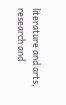literature and arts, research and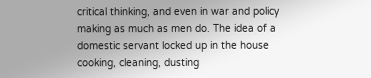critical thinking, and even in war and policy making as much as men do. The idea of a domestic servant locked up in the house cooking, cleaning, dusting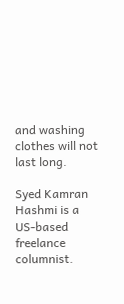and washing clothes will not last long.

Syed Kamran Hashmi is a US-based freelance columnist.